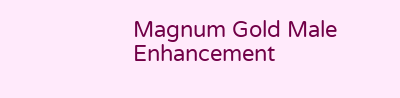Magnum Gold Male Enhancement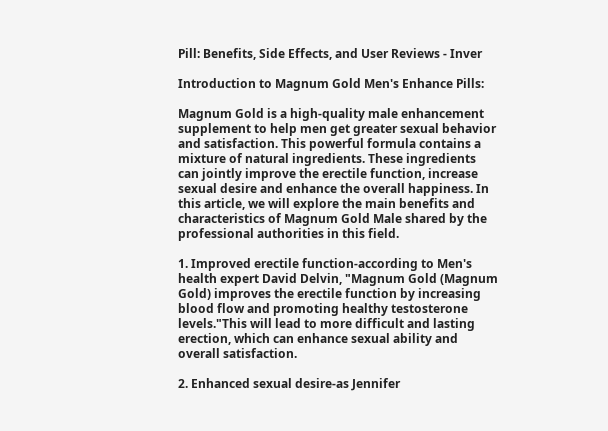Pill: Benefits, Side Effects, and User Reviews - Inver

Introduction to Magnum Gold Men's Enhance Pills:

Magnum Gold is a high-quality male enhancement supplement to help men get greater sexual behavior and satisfaction. This powerful formula contains a mixture of natural ingredients. These ingredients can jointly improve the erectile function, increase sexual desire and enhance the overall happiness. In this article, we will explore the main benefits and characteristics of Magnum Gold Male shared by the professional authorities in this field.

1. Improved erectile function-according to Men's health expert David Delvin, "Magnum Gold (Magnum Gold) improves the erectile function by increasing blood flow and promoting healthy testosterone levels."This will lead to more difficult and lasting erection, which can enhance sexual ability and overall satisfaction.

2. Enhanced sexual desire-as Jennifer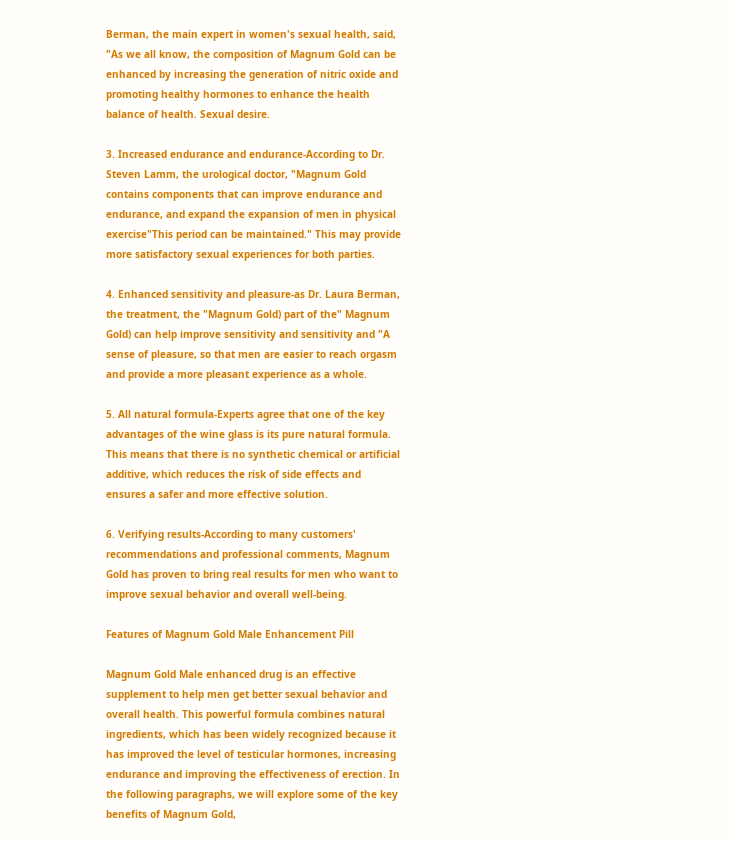Berman, the main expert in women's sexual health, said, "As we all know, the composition of Magnum Gold can be enhanced by increasing the generation of nitric oxide and promoting healthy hormones to enhance the health balance of health. Sexual desire.

3. Increased endurance and endurance-According to Dr. Steven Lamm, the urological doctor, "Magnum Gold contains components that can improve endurance and endurance, and expand the expansion of men in physical exercise"This period can be maintained." This may provide more satisfactory sexual experiences for both parties.

4. Enhanced sensitivity and pleasure-as Dr. Laura Berman, the treatment, the "Magnum Gold) part of the" Magnum Gold) can help improve sensitivity and sensitivity and "A sense of pleasure, so that men are easier to reach orgasm and provide a more pleasant experience as a whole.

5. All natural formula-Experts agree that one of the key advantages of the wine glass is its pure natural formula. This means that there is no synthetic chemical or artificial additive, which reduces the risk of side effects and ensures a safer and more effective solution.

6. Verifying results-According to many customers' recommendations and professional comments, Magnum Gold has proven to bring real results for men who want to improve sexual behavior and overall well-being.

Features of Magnum Gold Male Enhancement Pill

Magnum Gold Male enhanced drug is an effective supplement to help men get better sexual behavior and overall health. This powerful formula combines natural ingredients, which has been widely recognized because it has improved the level of testicular hormones, increasing endurance and improving the effectiveness of erection. In the following paragraphs, we will explore some of the key benefits of Magnum Gold,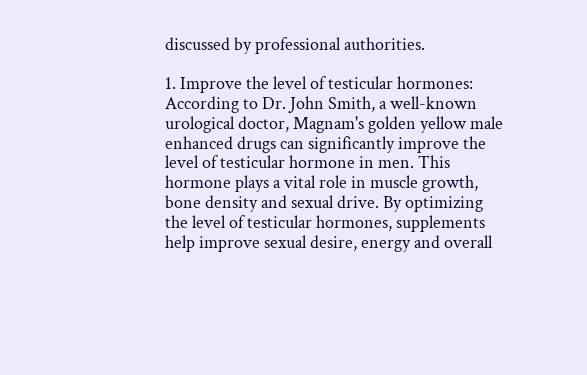discussed by professional authorities.

1. Improve the level of testicular hormones: According to Dr. John Smith, a well-known urological doctor, Magnam's golden yellow male enhanced drugs can significantly improve the level of testicular hormone in men. This hormone plays a vital role in muscle growth, bone density and sexual drive. By optimizing the level of testicular hormones, supplements help improve sexual desire, energy and overall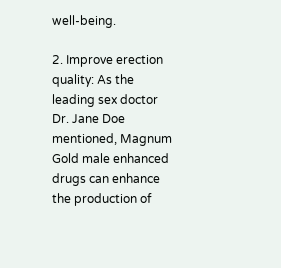well-being.

2. Improve erection quality: As the leading sex doctor Dr. Jane Doe mentioned, Magnum Gold male enhanced drugs can enhance the production of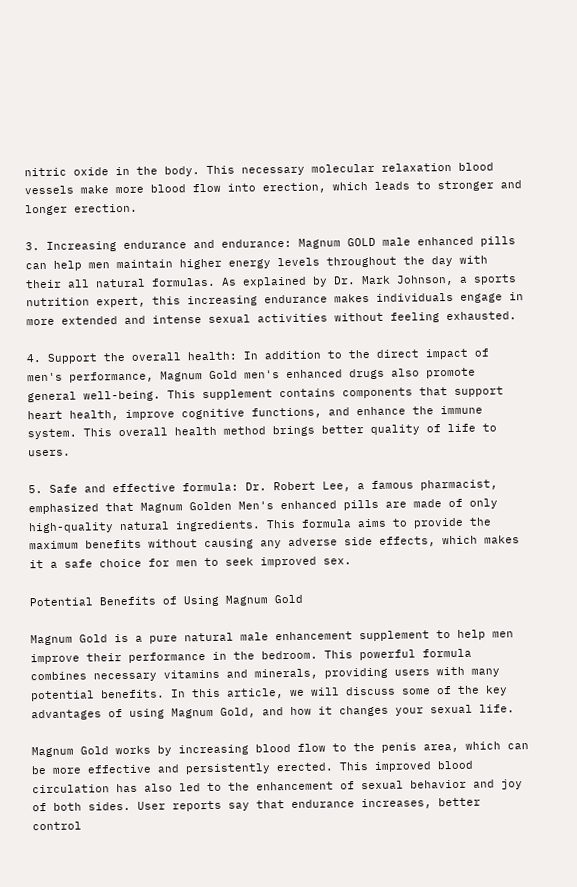nitric oxide in the body. This necessary molecular relaxation blood vessels make more blood flow into erection, which leads to stronger and longer erection.

3. Increasing endurance and endurance: Magnum GOLD male enhanced pills can help men maintain higher energy levels throughout the day with their all natural formulas. As explained by Dr. Mark Johnson, a sports nutrition expert, this increasing endurance makes individuals engage in more extended and intense sexual activities without feeling exhausted.

4. Support the overall health: In addition to the direct impact of men's performance, Magnum Gold men's enhanced drugs also promote general well-being. This supplement contains components that support heart health, improve cognitive functions, and enhance the immune system. This overall health method brings better quality of life to users.

5. Safe and effective formula: Dr. Robert Lee, a famous pharmacist, emphasized that Magnum Golden Men's enhanced pills are made of only high-quality natural ingredients. This formula aims to provide the maximum benefits without causing any adverse side effects, which makes it a safe choice for men to seek improved sex.

Potential Benefits of Using Magnum Gold

Magnum Gold is a pure natural male enhancement supplement to help men improve their performance in the bedroom. This powerful formula combines necessary vitamins and minerals, providing users with many potential benefits. In this article, we will discuss some of the key advantages of using Magnum Gold, and how it changes your sexual life.

Magnum Gold works by increasing blood flow to the penis area, which can be more effective and persistently erected. This improved blood circulation has also led to the enhancement of sexual behavior and joy of both sides. User reports say that endurance increases, better control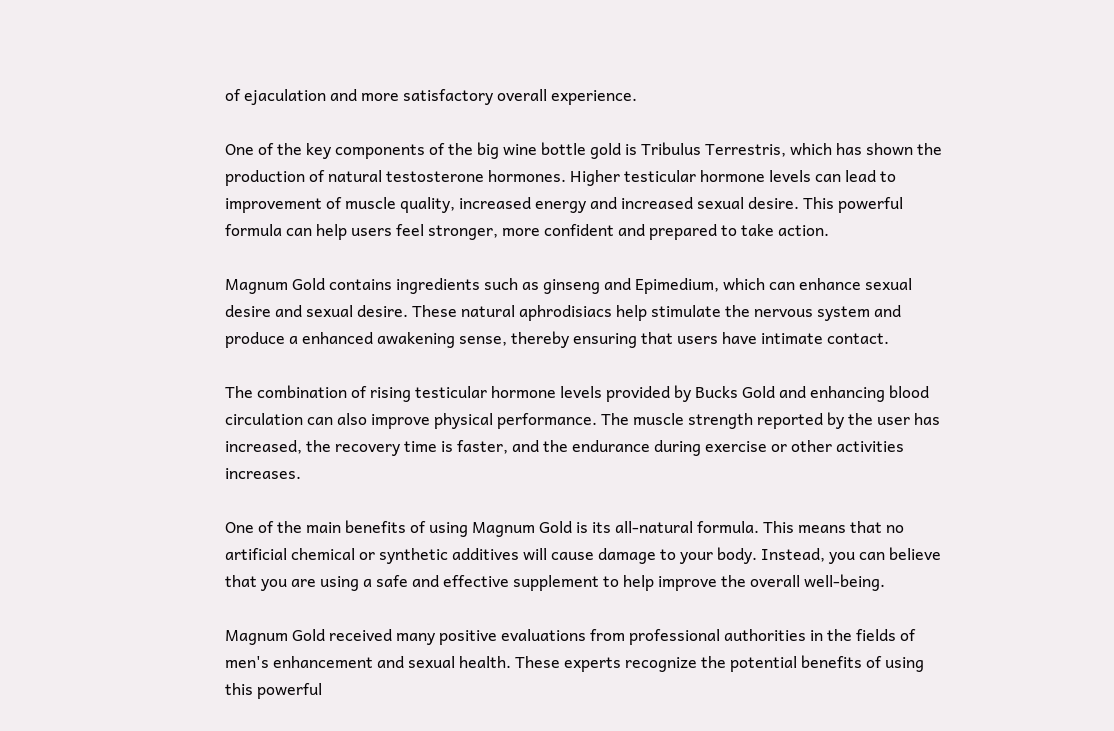of ejaculation and more satisfactory overall experience.

One of the key components of the big wine bottle gold is Tribulus Terrestris, which has shown the production of natural testosterone hormones. Higher testicular hormone levels can lead to improvement of muscle quality, increased energy and increased sexual desire. This powerful formula can help users feel stronger, more confident and prepared to take action.

Magnum Gold contains ingredients such as ginseng and Epimedium, which can enhance sexual desire and sexual desire. These natural aphrodisiacs help stimulate the nervous system and produce a enhanced awakening sense, thereby ensuring that users have intimate contact.

The combination of rising testicular hormone levels provided by Bucks Gold and enhancing blood circulation can also improve physical performance. The muscle strength reported by the user has increased, the recovery time is faster, and the endurance during exercise or other activities increases.

One of the main benefits of using Magnum Gold is its all-natural formula. This means that no artificial chemical or synthetic additives will cause damage to your body. Instead, you can believe that you are using a safe and effective supplement to help improve the overall well-being.

Magnum Gold received many positive evaluations from professional authorities in the fields of men's enhancement and sexual health. These experts recognize the potential benefits of using this powerful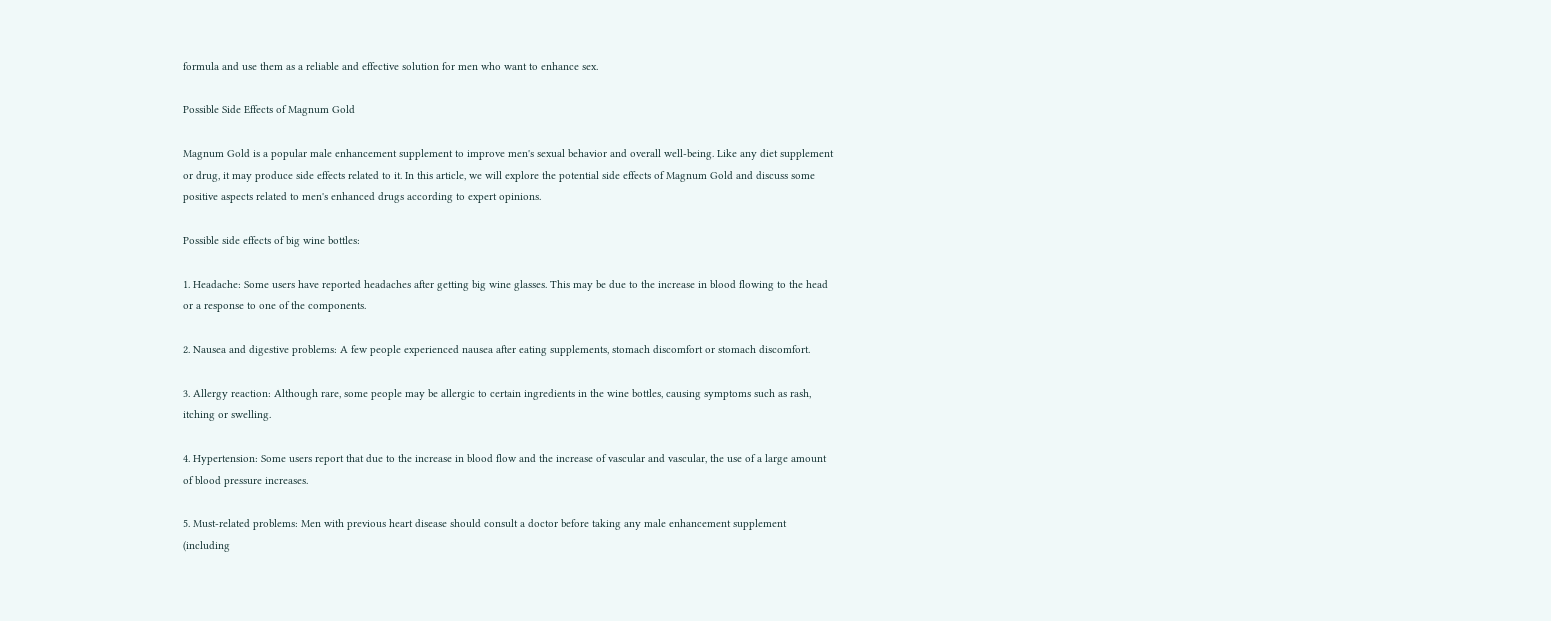formula and use them as a reliable and effective solution for men who want to enhance sex.

Possible Side Effects of Magnum Gold

Magnum Gold is a popular male enhancement supplement to improve men's sexual behavior and overall well-being. Like any diet supplement or drug, it may produce side effects related to it. In this article, we will explore the potential side effects of Magnum Gold and discuss some positive aspects related to men's enhanced drugs according to expert opinions.

Possible side effects of big wine bottles:

1. Headache: Some users have reported headaches after getting big wine glasses. This may be due to the increase in blood flowing to the head or a response to one of the components.

2. Nausea and digestive problems: A few people experienced nausea after eating supplements, stomach discomfort or stomach discomfort.

3. Allergy reaction: Although rare, some people may be allergic to certain ingredients in the wine bottles, causing symptoms such as rash, itching or swelling.

4. Hypertension: Some users report that due to the increase in blood flow and the increase of vascular and vascular, the use of a large amount of blood pressure increases.

5. Must-related problems: Men with previous heart disease should consult a doctor before taking any male enhancement supplement (including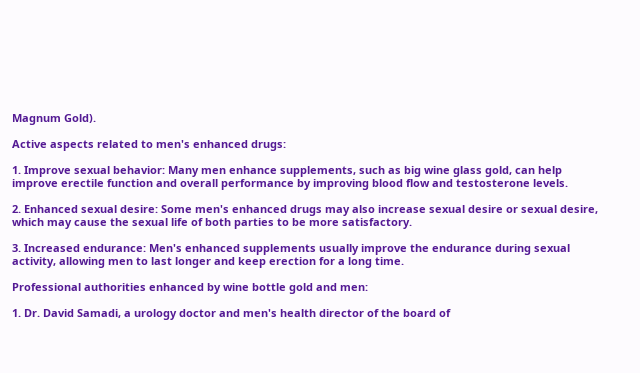Magnum Gold).

Active aspects related to men's enhanced drugs:

1. Improve sexual behavior: Many men enhance supplements, such as big wine glass gold, can help improve erectile function and overall performance by improving blood flow and testosterone levels.

2. Enhanced sexual desire: Some men's enhanced drugs may also increase sexual desire or sexual desire, which may cause the sexual life of both parties to be more satisfactory.

3. Increased endurance: Men's enhanced supplements usually improve the endurance during sexual activity, allowing men to last longer and keep erection for a long time.

Professional authorities enhanced by wine bottle gold and men:

1. Dr. David Samadi, a urology doctor and men's health director of the board of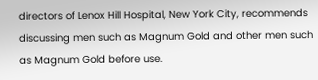directors of Lenox Hill Hospital, New York City, recommends discussing men such as Magnum Gold and other men such as Magnum Gold before use.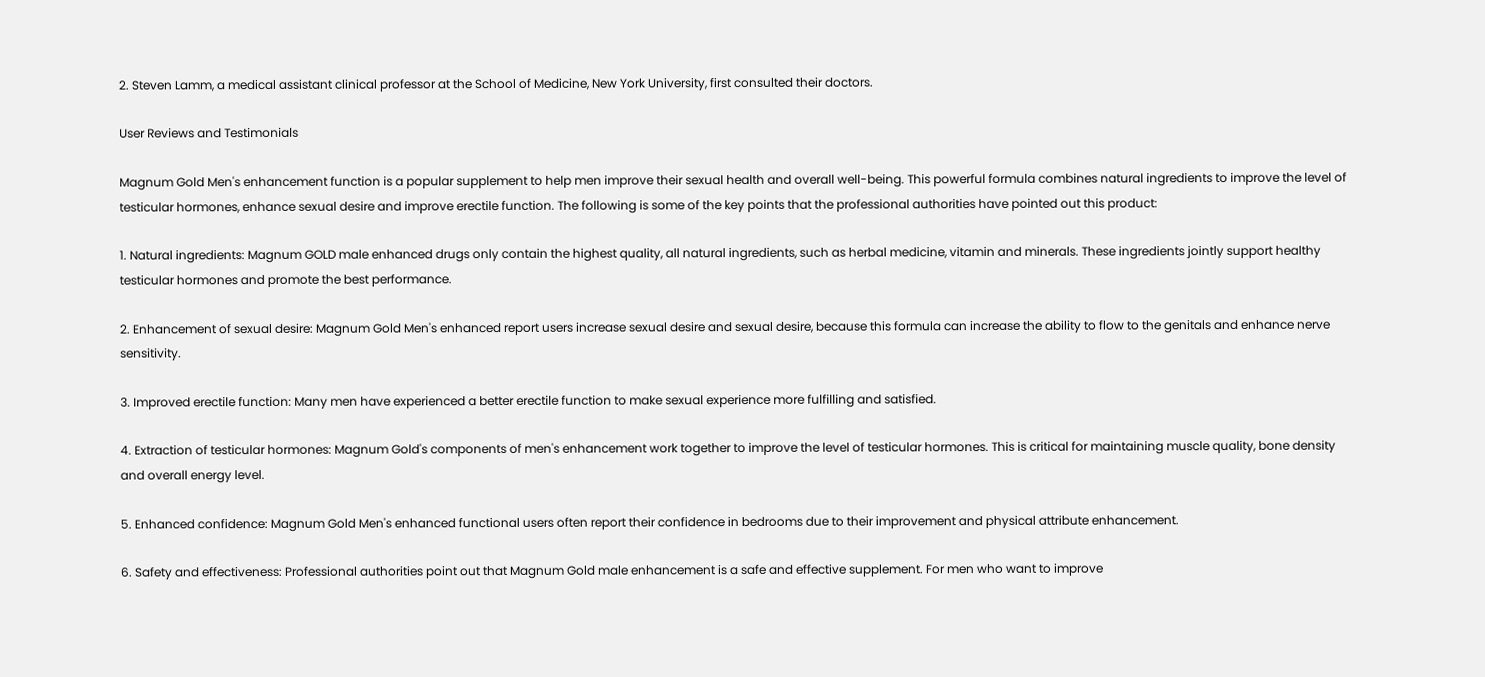2. Steven Lamm, a medical assistant clinical professor at the School of Medicine, New York University, first consulted their doctors.

User Reviews and Testimonials

Magnum Gold Men's enhancement function is a popular supplement to help men improve their sexual health and overall well-being. This powerful formula combines natural ingredients to improve the level of testicular hormones, enhance sexual desire and improve erectile function. The following is some of the key points that the professional authorities have pointed out this product:

1. Natural ingredients: Magnum GOLD male enhanced drugs only contain the highest quality, all natural ingredients, such as herbal medicine, vitamin and minerals. These ingredients jointly support healthy testicular hormones and promote the best performance.

2. Enhancement of sexual desire: Magnum Gold Men's enhanced report users increase sexual desire and sexual desire, because this formula can increase the ability to flow to the genitals and enhance nerve sensitivity.

3. Improved erectile function: Many men have experienced a better erectile function to make sexual experience more fulfilling and satisfied.

4. Extraction of testicular hormones: Magnum Gold's components of men's enhancement work together to improve the level of testicular hormones. This is critical for maintaining muscle quality, bone density and overall energy level.

5. Enhanced confidence: Magnum Gold Men's enhanced functional users often report their confidence in bedrooms due to their improvement and physical attribute enhancement.

6. Safety and effectiveness: Professional authorities point out that Magnum Gold male enhancement is a safe and effective supplement. For men who want to improve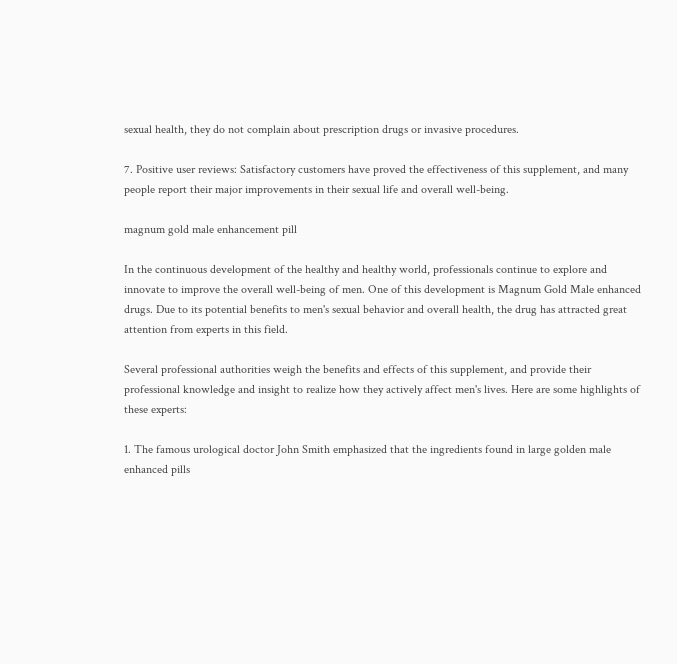sexual health, they do not complain about prescription drugs or invasive procedures.

7. Positive user reviews: Satisfactory customers have proved the effectiveness of this supplement, and many people report their major improvements in their sexual life and overall well-being.

magnum gold male enhancement pill

In the continuous development of the healthy and healthy world, professionals continue to explore and innovate to improve the overall well-being of men. One of this development is Magnum Gold Male enhanced drugs. Due to its potential benefits to men's sexual behavior and overall health, the drug has attracted great attention from experts in this field.

Several professional authorities weigh the benefits and effects of this supplement, and provide their professional knowledge and insight to realize how they actively affect men's lives. Here are some highlights of these experts:

1. The famous urological doctor John Smith emphasized that the ingredients found in large golden male enhanced pills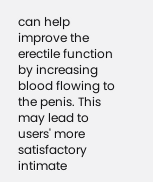can help improve the erectile function by increasing blood flowing to the penis. This may lead to users' more satisfactory intimate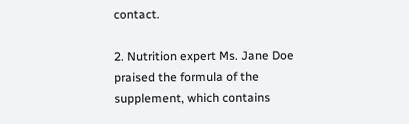contact.

2. Nutrition expert Ms. Jane Doe praised the formula of the supplement, which contains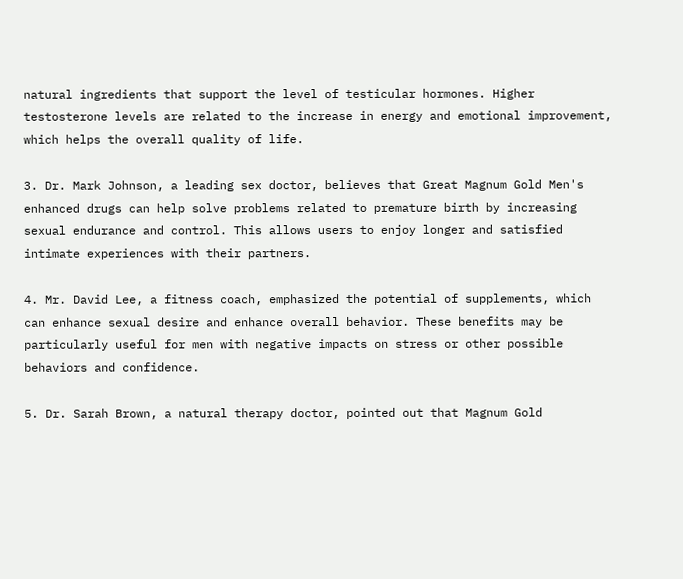natural ingredients that support the level of testicular hormones. Higher testosterone levels are related to the increase in energy and emotional improvement, which helps the overall quality of life.

3. Dr. Mark Johnson, a leading sex doctor, believes that Great Magnum Gold Men's enhanced drugs can help solve problems related to premature birth by increasing sexual endurance and control. This allows users to enjoy longer and satisfied intimate experiences with their partners.

4. Mr. David Lee, a fitness coach, emphasized the potential of supplements, which can enhance sexual desire and enhance overall behavior. These benefits may be particularly useful for men with negative impacts on stress or other possible behaviors and confidence.

5. Dr. Sarah Brown, a natural therapy doctor, pointed out that Magnum Gold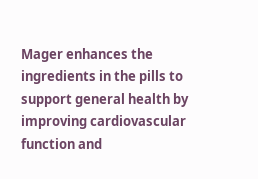Mager enhances the ingredients in the pills to support general health by improving cardiovascular function and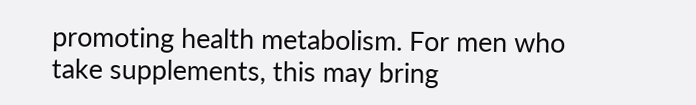promoting health metabolism. For men who take supplements, this may bring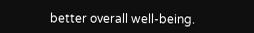better overall well-being.